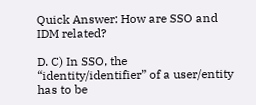Quick Answer: How are SSO and IDM related?

D. C) In SSO, the “identity/identifier” of a user/entity has to be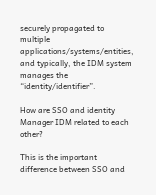securely propagated to multiple applications/systems/entities, and typically, the IDM system manages the “identity/identifier”.

How are SSO and identity Manager IDM related to each other?

This is the important difference between SSO and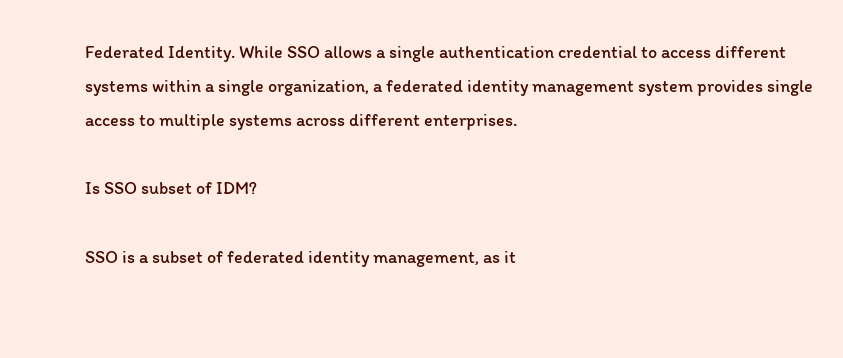Federated Identity. While SSO allows a single authentication credential to access different systems within a single organization, a federated identity management system provides single access to multiple systems across different enterprises.

Is SSO subset of IDM?

SSO is a subset of federated identity management, as it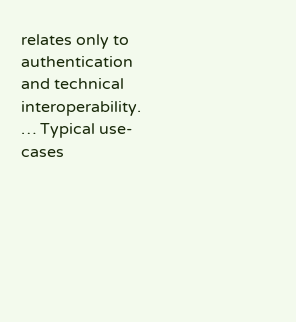relates only to authentication and technical interoperability. … Typical use-cases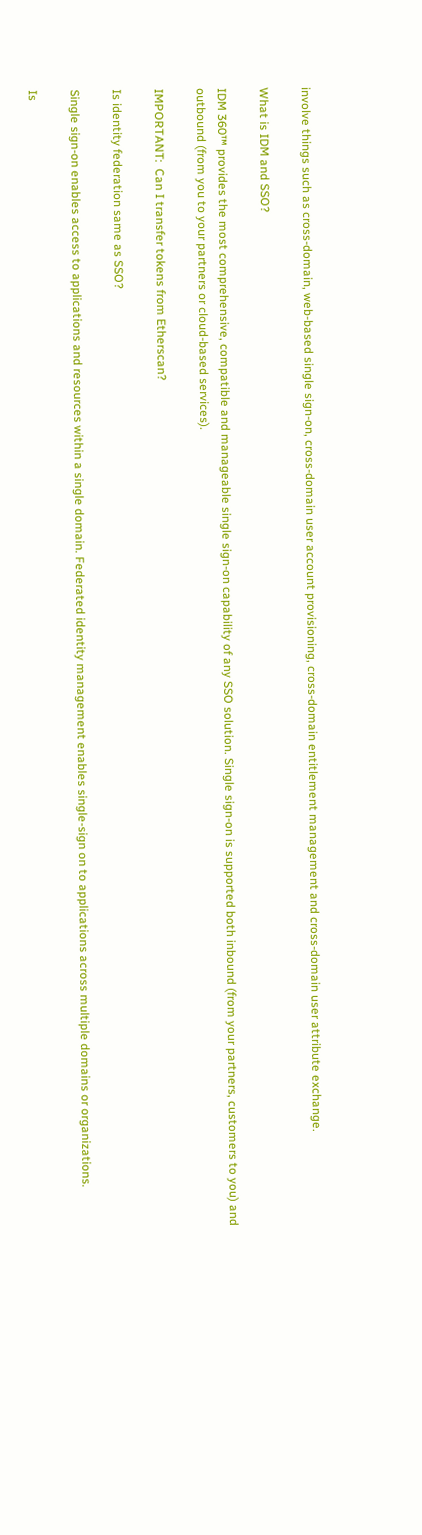involve things such as cross-domain, web-based single sign-on, cross-domain user account provisioning, cross-domain entitlement management and cross-domain user attribute exchange.

What is IDM and SSO?

IDM 360™ provides the most comprehensive, compatible and manageable single sign-on capability of any SSO solution. Single sign-on is supported both inbound (from your partners, customers to you) and outbound (from you to your partners or cloud-based services).

IMPORTANT:  Can I transfer tokens from Etherscan?

Is identity federation same as SSO?

Single sign-on enables access to applications and resources within a single domain. Federated identity management enables single-sign on to applications across multiple domains or organizations.

Is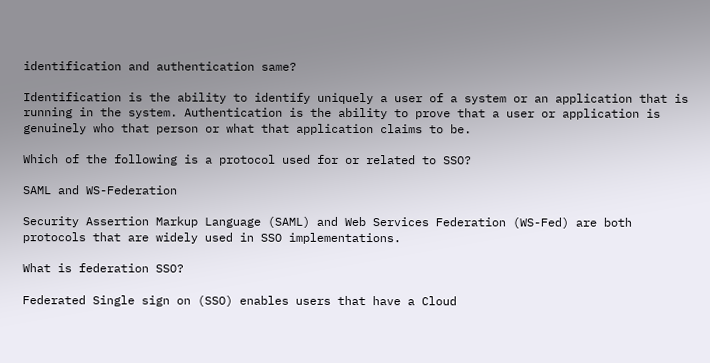identification and authentication same?

Identification is the ability to identify uniquely a user of a system or an application that is running in the system. Authentication is the ability to prove that a user or application is genuinely who that person or what that application claims to be.

Which of the following is a protocol used for or related to SSO?

SAML and WS-Federation

Security Assertion Markup Language (SAML) and Web Services Federation (WS-Fed) are both protocols that are widely used in SSO implementations.

What is federation SSO?

Federated Single sign on (SSO) enables users that have a Cloud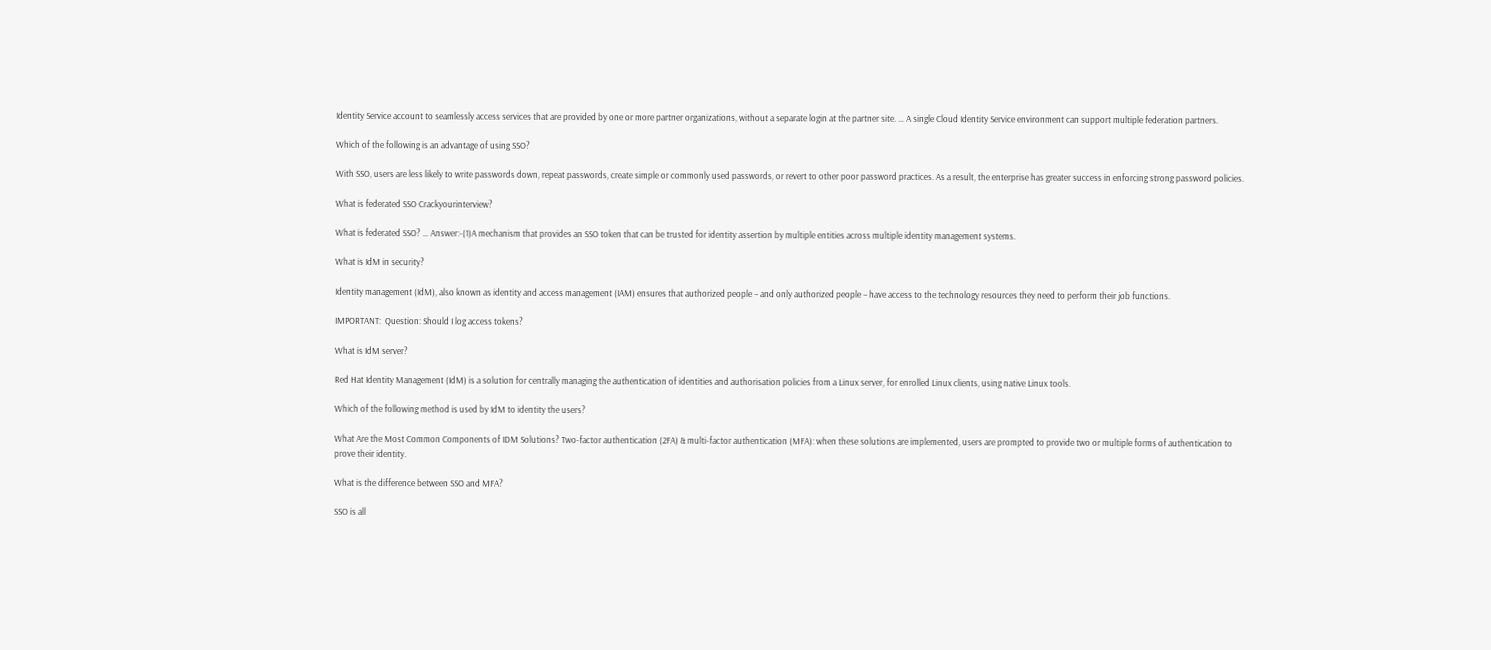Identity Service account to seamlessly access services that are provided by one or more partner organizations, without a separate login at the partner site. … A single Cloud Identity Service environment can support multiple federation partners.

Which of the following is an advantage of using SSO?

With SSO, users are less likely to write passwords down, repeat passwords, create simple or commonly used passwords, or revert to other poor password practices. As a result, the enterprise has greater success in enforcing strong password policies.

What is federated SSO Crackyourinterview?

What is federated SSO? … Answer:-(1)A mechanism that provides an SSO token that can be trusted for identity assertion by multiple entities across multiple identity management systems.

What is IdM in security?

Identity management (IdM), also known as identity and access management (IAM) ensures that authorized people – and only authorized people – have access to the technology resources they need to perform their job functions.

IMPORTANT:  Question: Should I log access tokens?

What is IdM server?

Red Hat Identity Management (IdM) is a solution for centrally managing the authentication of identities and authorisation policies from a Linux server, for enrolled Linux clients, using native Linux tools.

Which of the following method is used by IdM to identity the users?

What Are the Most Common Components of IDM Solutions? Two-factor authentication (2FA) & multi-factor authentication (MFA): when these solutions are implemented, users are prompted to provide two or multiple forms of authentication to prove their identity.

What is the difference between SSO and MFA?

SSO is all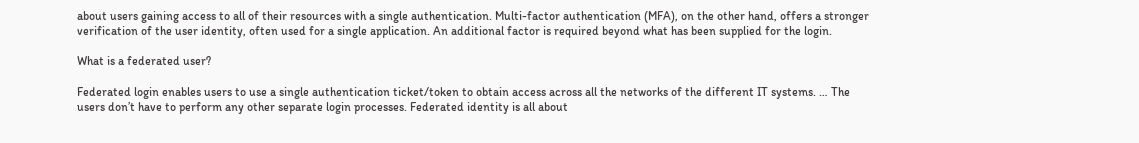about users gaining access to all of their resources with a single authentication. Multi-factor authentication (MFA), on the other hand, offers a stronger verification of the user identity, often used for a single application. An additional factor is required beyond what has been supplied for the login.

What is a federated user?

Federated login enables users to use a single authentication ticket/token to obtain access across all the networks of the different IT systems. … The users don’t have to perform any other separate login processes. Federated identity is all about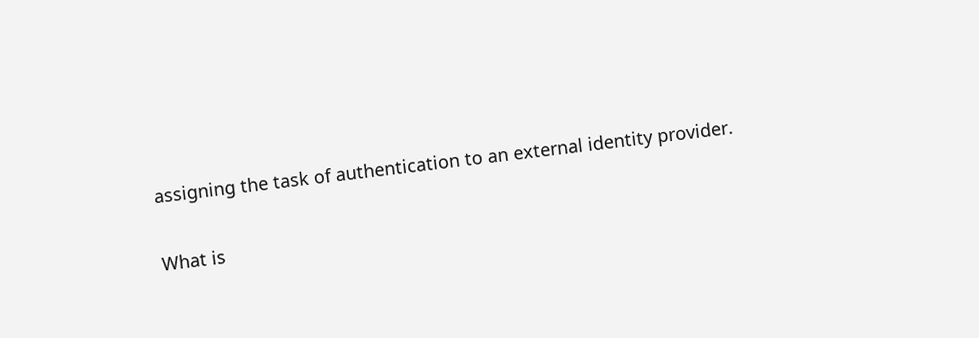assigning the task of authentication to an external identity provider.

What is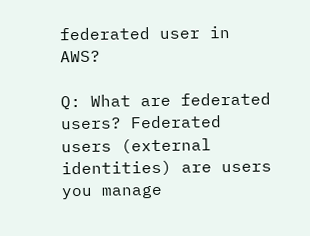federated user in AWS?

Q: What are federated users? Federated users (external identities) are users you manage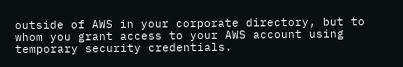outside of AWS in your corporate directory, but to whom you grant access to your AWS account using temporary security credentials.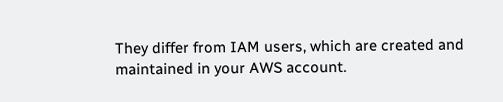They differ from IAM users, which are created and maintained in your AWS account.